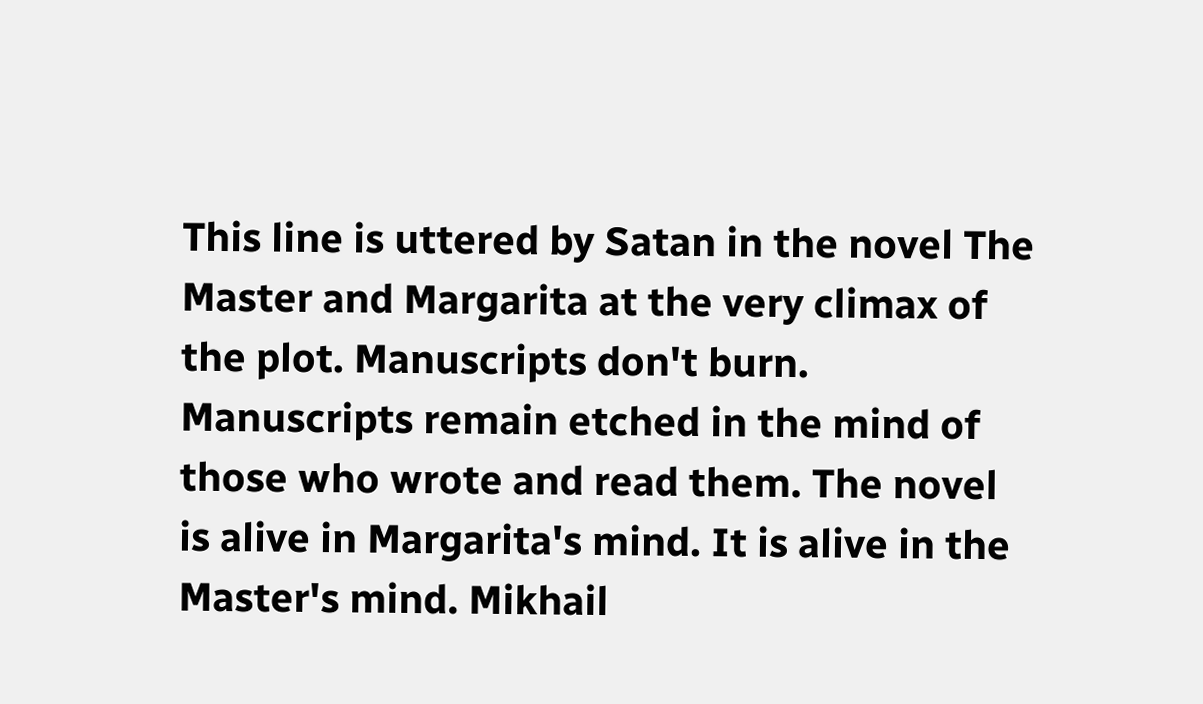This line is uttered by Satan in the novel The Master and Margarita at the very climax of the plot. Manuscripts don't burn. Manuscripts remain etched in the mind of those who wrote and read them. The novel is alive in Margarita's mind. It is alive in the Master's mind. Mikhail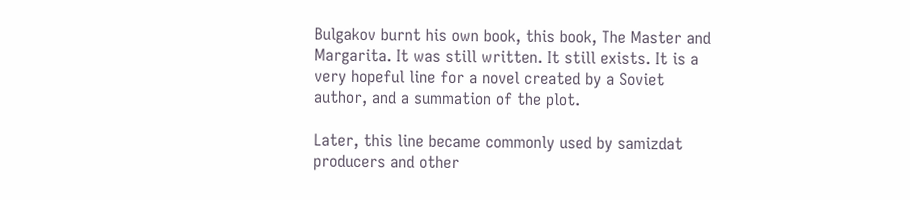Bulgakov burnt his own book, this book, The Master and Margarita. It was still written. It still exists. It is a very hopeful line for a novel created by a Soviet author, and a summation of the plot.

Later, this line became commonly used by samizdat producers and other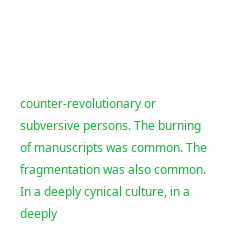counter-revolutionary or subversive persons. The burning of manuscripts was common. The fragmentation was also common. In a deeply cynical culture, in a deeply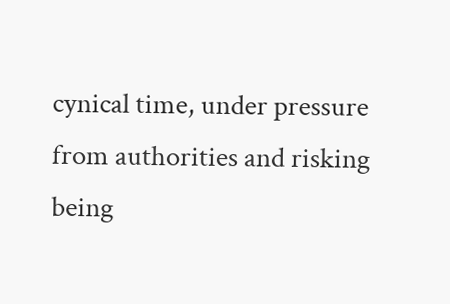cynical time, under pressure from authorities and risking being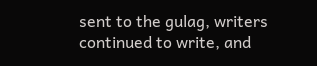sent to the gulag, writers continued to write, and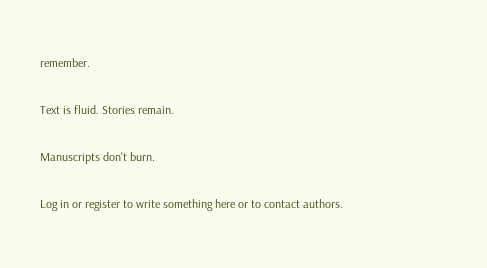remember.

Text is fluid. Stories remain.

Manuscripts don't burn.

Log in or register to write something here or to contact authors.